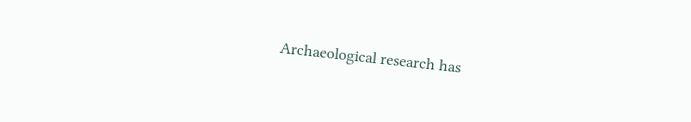Archaeological research has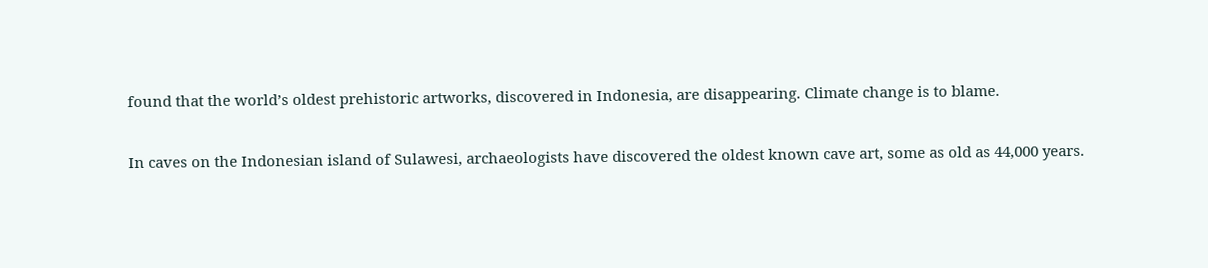found that the world’s oldest prehistoric artworks, discovered in Indonesia, are disappearing. Climate change is to blame.

In caves on the Indonesian island of Sulawesi, archaeologists have discovered the oldest known cave art, some as old as 44,000 years.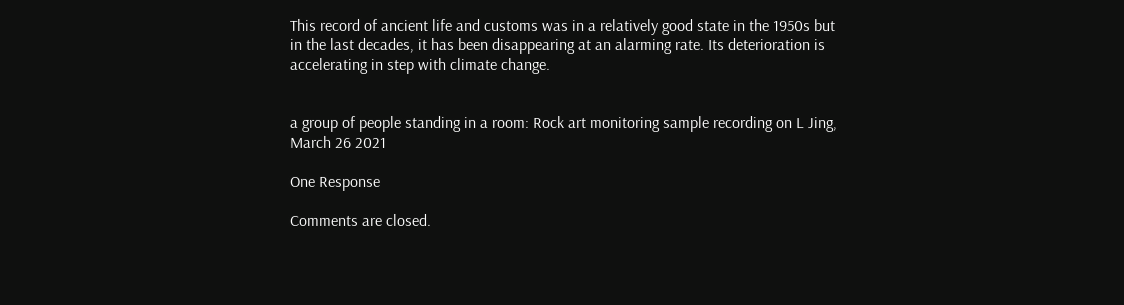This record of ancient life and customs was in a relatively good state in the 1950s but in the last decades, it has been disappearing at an alarming rate. Its deterioration is accelerating in step with climate change.


a group of people standing in a room: Rock art monitoring sample recording on L Jing, March 26 2021

One Response

Comments are closed.